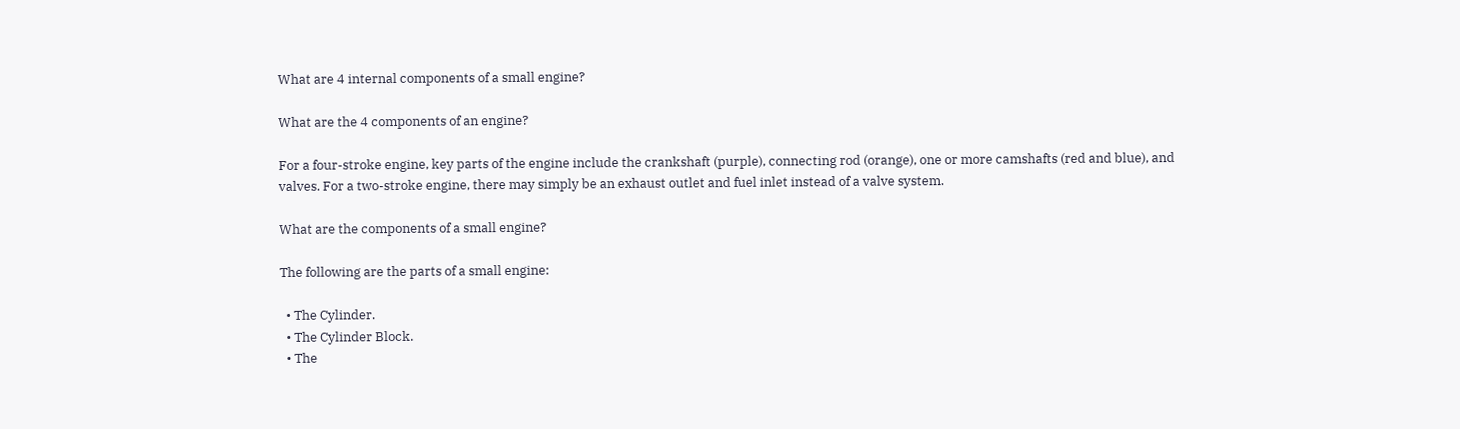What are 4 internal components of a small engine?

What are the 4 components of an engine?

For a four-stroke engine, key parts of the engine include the crankshaft (purple), connecting rod (orange), one or more camshafts (red and blue), and valves. For a two-stroke engine, there may simply be an exhaust outlet and fuel inlet instead of a valve system.

What are the components of a small engine?

The following are the parts of a small engine:

  • The Cylinder.
  • The Cylinder Block.
  • The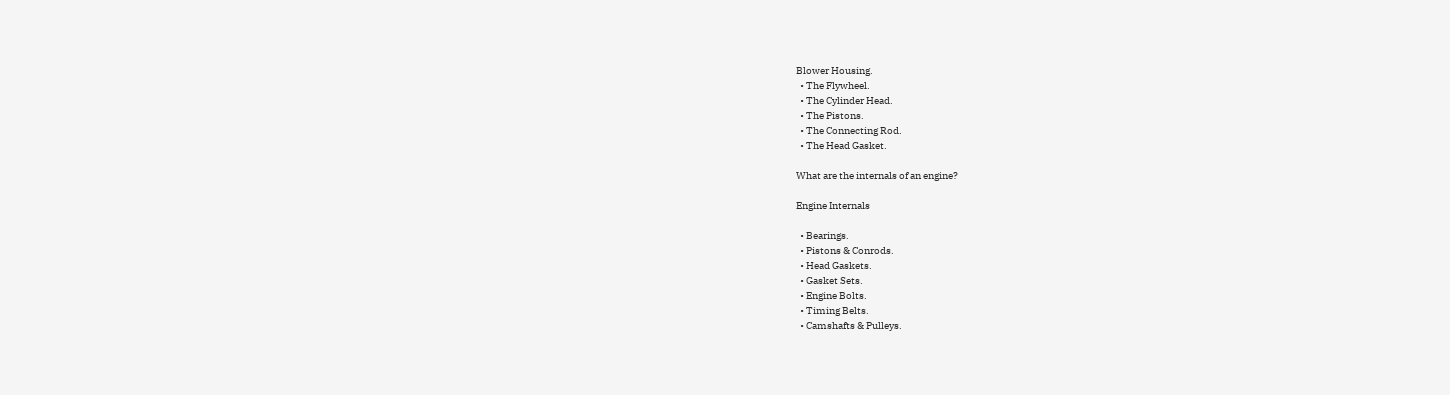Blower Housing.
  • The Flywheel.
  • The Cylinder Head.
  • The Pistons.
  • The Connecting Rod.
  • The Head Gasket.

What are the internals of an engine?

Engine Internals

  • Bearings.
  • Pistons & Conrods.
  • Head Gaskets.
  • Gasket Sets.
  • Engine Bolts.
  • Timing Belts.
  • Camshafts & Pulleys.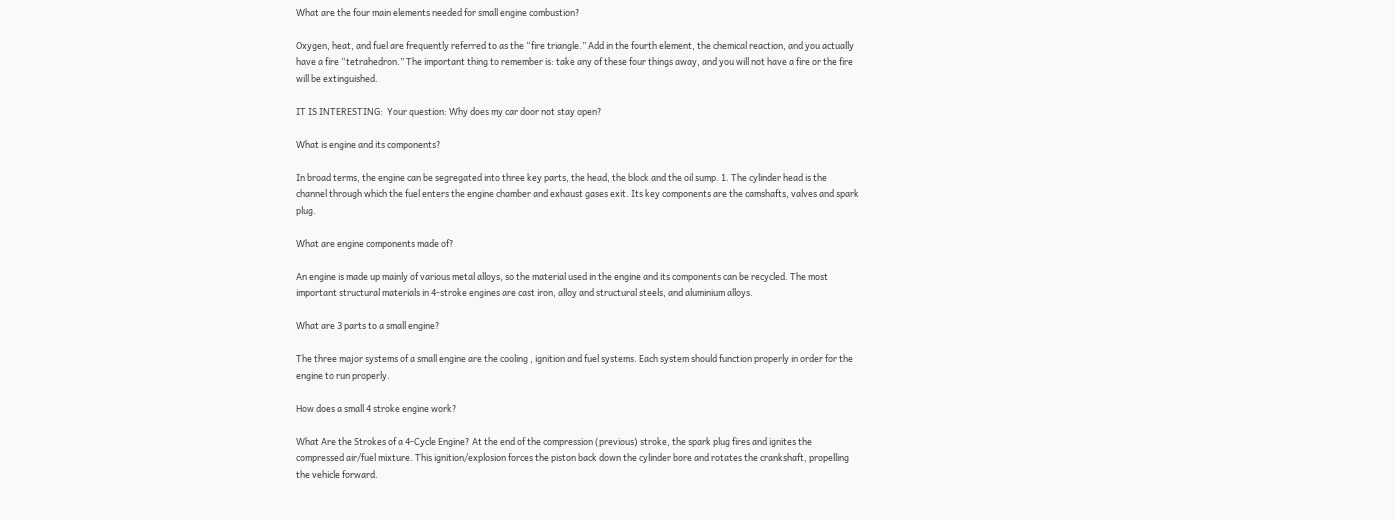What are the four main elements needed for small engine combustion?

Oxygen, heat, and fuel are frequently referred to as the “fire triangle.” Add in the fourth element, the chemical reaction, and you actually have a fire “tetrahedron.” The important thing to remember is: take any of these four things away, and you will not have a fire or the fire will be extinguished.

IT IS INTERESTING:  Your question: Why does my car door not stay open?

What is engine and its components?

In broad terms, the engine can be segregated into three key parts, the head, the block and the oil sump. 1. The cylinder head is the channel through which the fuel enters the engine chamber and exhaust gases exit. Its key components are the camshafts, valves and spark plug.

What are engine components made of?

An engine is made up mainly of various metal alloys, so the material used in the engine and its components can be recycled. The most important structural materials in 4-stroke engines are cast iron, alloy and structural steels, and aluminium alloys.

What are 3 parts to a small engine?

The three major systems of a small engine are the cooling , ignition and fuel systems. Each system should function properly in order for the engine to run properly.

How does a small 4 stroke engine work?

What Are the Strokes of a 4-Cycle Engine? At the end of the compression (previous) stroke, the spark plug fires and ignites the compressed air/fuel mixture. This ignition/explosion forces the piston back down the cylinder bore and rotates the crankshaft, propelling the vehicle forward.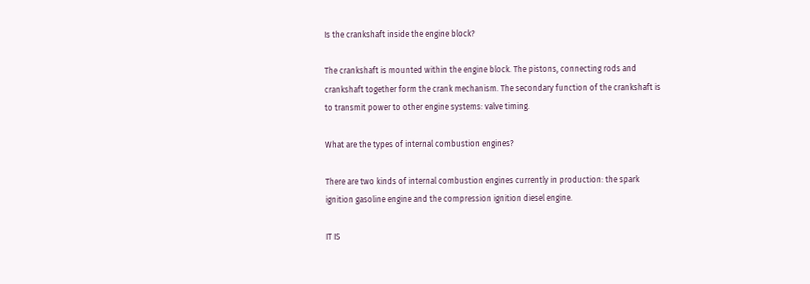Is the crankshaft inside the engine block?

The crankshaft is mounted within the engine block. The pistons, connecting rods and crankshaft together form the crank mechanism. The secondary function of the crankshaft is to transmit power to other engine systems: valve timing.

What are the types of internal combustion engines?

There are two kinds of internal combustion engines currently in production: the spark ignition gasoline engine and the compression ignition diesel engine.

IT IS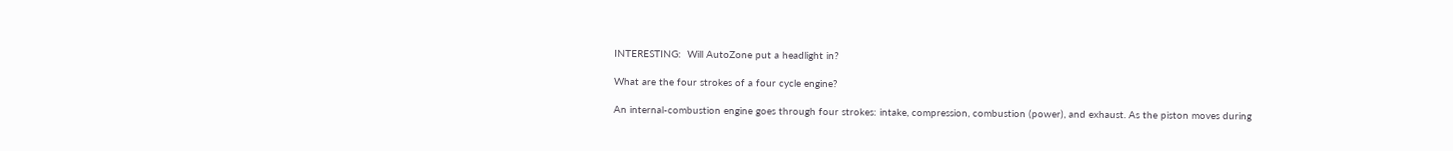INTERESTING:  Will AutoZone put a headlight in?

What are the four strokes of a four cycle engine?

An internal-combustion engine goes through four strokes: intake, compression, combustion (power), and exhaust. As the piston moves during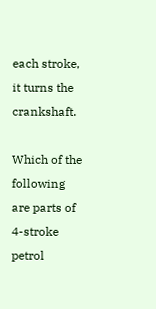each stroke, it turns the crankshaft.

Which of the following are parts of 4-stroke petrol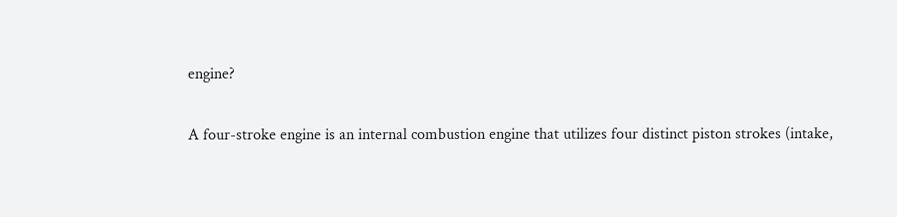engine?

A four-stroke engine is an internal combustion engine that utilizes four distinct piston strokes (intake,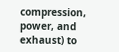compression, power, and exhaust) to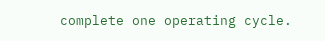complete one operating cycle.